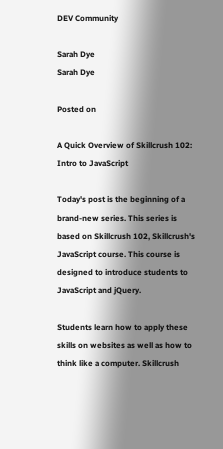DEV Community

Sarah Dye
Sarah Dye

Posted on

A Quick Overview of Skillcrush 102: Intro to JavaScript

Today's post is the beginning of a brand-new series. This series is based on Skillcrush 102, Skillcrush's JavaScript course. This course is designed to introduce students to JavaScript and jQuery.

Students learn how to apply these skills on websites as well as how to think like a computer. Skillcrush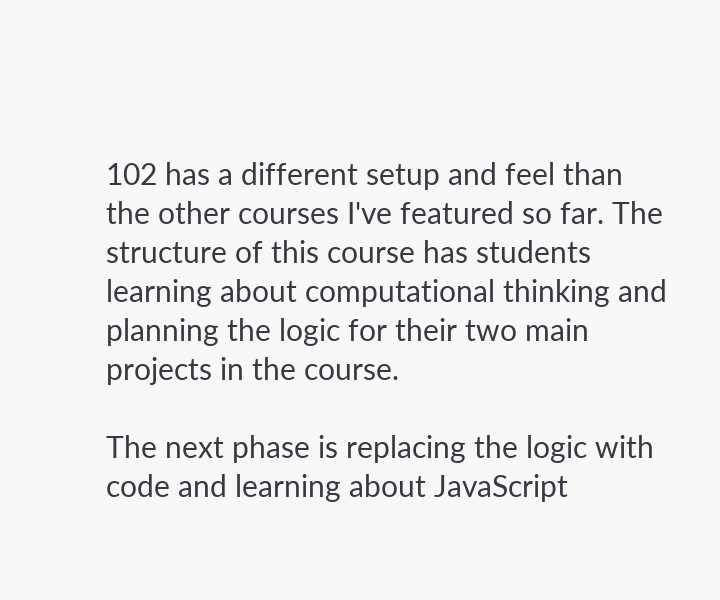102 has a different setup and feel than the other courses I've featured so far. The structure of this course has students learning about computational thinking and planning the logic for their two main projects in the course.

The next phase is replacing the logic with code and learning about JavaScript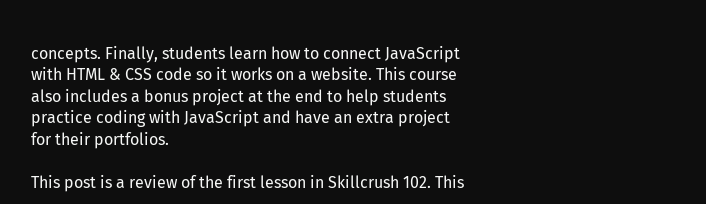concepts. Finally, students learn how to connect JavaScript with HTML & CSS code so it works on a website. This course also includes a bonus project at the end to help students practice coding with JavaScript and have an extra project for their portfolios.

This post is a review of the first lesson in Skillcrush 102. This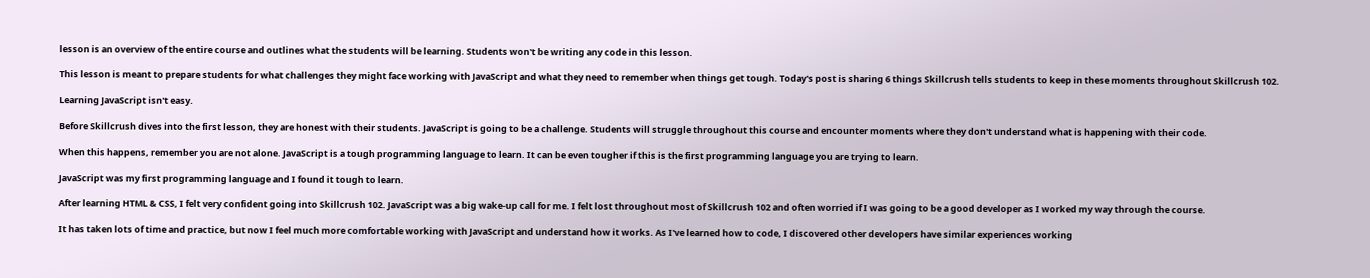lesson is an overview of the entire course and outlines what the students will be learning. Students won't be writing any code in this lesson.

This lesson is meant to prepare students for what challenges they might face working with JavaScript and what they need to remember when things get tough. Today's post is sharing 6 things Skillcrush tells students to keep in these moments throughout Skillcrush 102.

Learning JavaScript isn't easy.

Before Skillcrush dives into the first lesson, they are honest with their students. JavaScript is going to be a challenge. Students will struggle throughout this course and encounter moments where they don't understand what is happening with their code.

When this happens, remember you are not alone. JavaScript is a tough programming language to learn. It can be even tougher if this is the first programming language you are trying to learn.

JavaScript was my first programming language and I found it tough to learn.

After learning HTML & CSS, I felt very confident going into Skillcrush 102. JavaScript was a big wake-up call for me. I felt lost throughout most of Skillcrush 102 and often worried if I was going to be a good developer as I worked my way through the course.

It has taken lots of time and practice, but now I feel much more comfortable working with JavaScript and understand how it works. As I've learned how to code, I discovered other developers have similar experiences working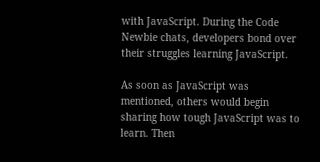with JavaScript. During the Code Newbie chats, developers bond over their struggles learning JavaScript.

As soon as JavaScript was mentioned, others would begin sharing how tough JavaScript was to learn. Then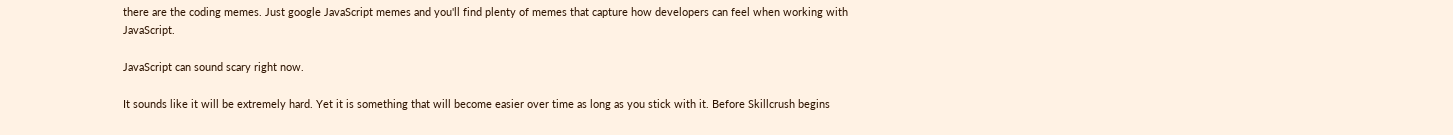there are the coding memes. Just google JavaScript memes and you'll find plenty of memes that capture how developers can feel when working with JavaScript.

JavaScript can sound scary right now.

It sounds like it will be extremely hard. Yet it is something that will become easier over time as long as you stick with it. Before Skillcrush begins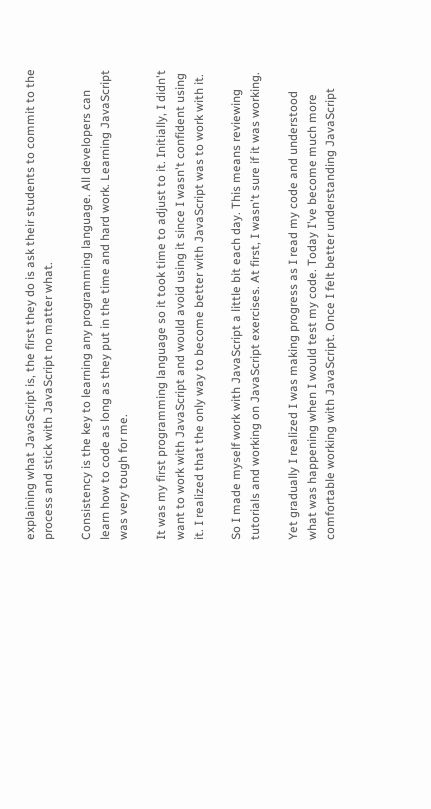explaining what JavaScript is, the first they do is ask their students to commit to the process and stick with JavaScript no matter what.

Consistency is the key to learning any programming language. All developers can learn how to code as long as they put in the time and hard work. Learning JavaScript was very tough for me.

It was my first programming language so it took time to adjust to it. Initially, I didn't want to work with JavaScript and would avoid using it since I wasn't confident using it. I realized that the only way to become better with JavaScript was to work with it.

So I made myself work with JavaScript a little bit each day. This means reviewing tutorials and working on JavaScript exercises. At first, I wasn't sure if it was working.

Yet gradually I realized I was making progress as I read my code and understood what was happening when I would test my code. Today I've become much more comfortable working with JavaScript. Once I felt better understanding JavaScript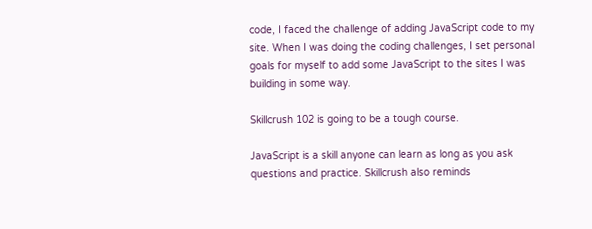code, I faced the challenge of adding JavaScript code to my site. When I was doing the coding challenges, I set personal goals for myself to add some JavaScript to the sites I was building in some way.

Skillcrush 102 is going to be a tough course.

JavaScript is a skill anyone can learn as long as you ask questions and practice. Skillcrush also reminds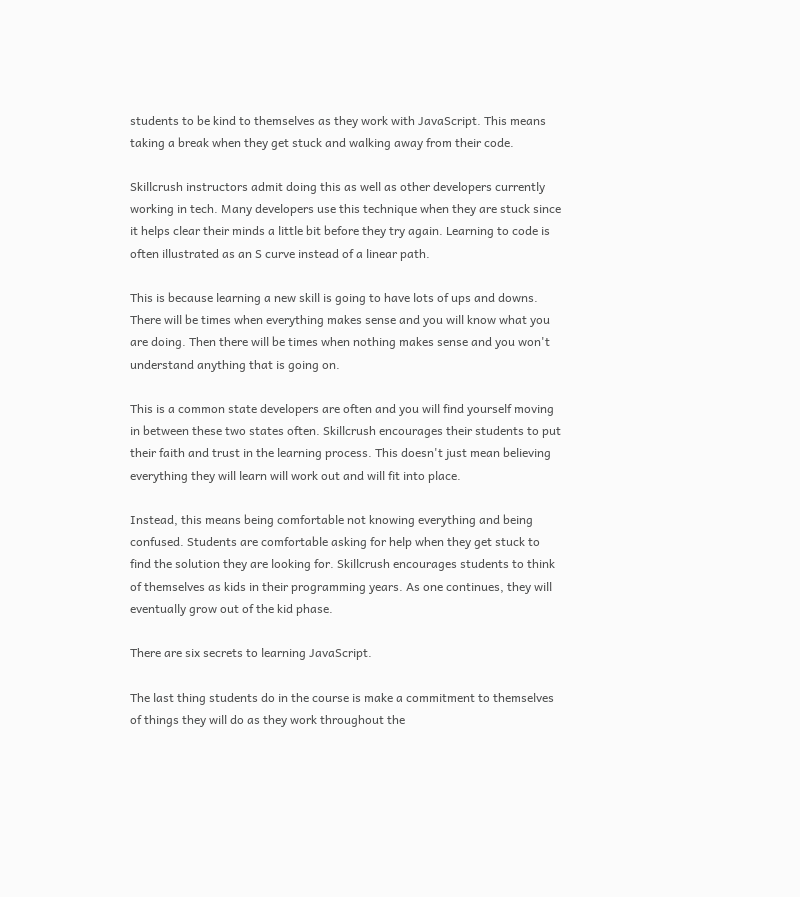students to be kind to themselves as they work with JavaScript. This means taking a break when they get stuck and walking away from their code.

Skillcrush instructors admit doing this as well as other developers currently working in tech. Many developers use this technique when they are stuck since it helps clear their minds a little bit before they try again. Learning to code is often illustrated as an S curve instead of a linear path.

This is because learning a new skill is going to have lots of ups and downs. There will be times when everything makes sense and you will know what you are doing. Then there will be times when nothing makes sense and you won't understand anything that is going on.

This is a common state developers are often and you will find yourself moving in between these two states often. Skillcrush encourages their students to put their faith and trust in the learning process. This doesn't just mean believing everything they will learn will work out and will fit into place.

Instead, this means being comfortable not knowing everything and being confused. Students are comfortable asking for help when they get stuck to find the solution they are looking for. Skillcrush encourages students to think of themselves as kids in their programming years. As one continues, they will eventually grow out of the kid phase.

There are six secrets to learning JavaScript.

The last thing students do in the course is make a commitment to themselves of things they will do as they work throughout the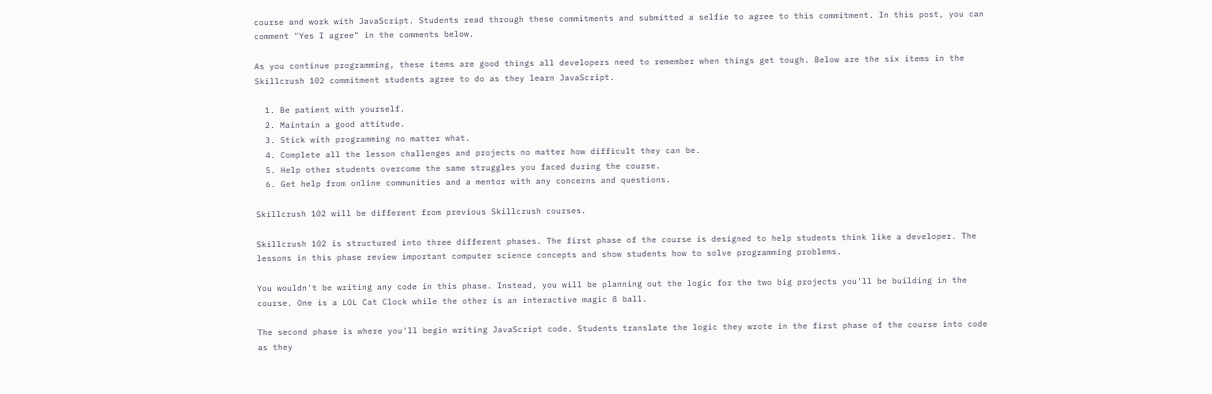course and work with JavaScript. Students read through these commitments and submitted a selfie to agree to this commitment. In this post, you can comment "Yes I agree" in the comments below.

As you continue programming, these items are good things all developers need to remember when things get tough. Below are the six items in the Skillcrush 102 commitment students agree to do as they learn JavaScript.

  1. Be patient with yourself.
  2. Maintain a good attitude.
  3. Stick with programming no matter what.
  4. Complete all the lesson challenges and projects no matter how difficult they can be.
  5. Help other students overcome the same struggles you faced during the course.
  6. Get help from online communities and a mentor with any concerns and questions.

Skillcrush 102 will be different from previous Skillcrush courses.

Skillcrush 102 is structured into three different phases. The first phase of the course is designed to help students think like a developer. The lessons in this phase review important computer science concepts and show students how to solve programming problems.

You wouldn't be writing any code in this phase. Instead, you will be planning out the logic for the two big projects you'll be building in the course. One is a LOL Cat Clock while the other is an interactive magic 8 ball.

The second phase is where you'll begin writing JavaScript code. Students translate the logic they wrote in the first phase of the course into code as they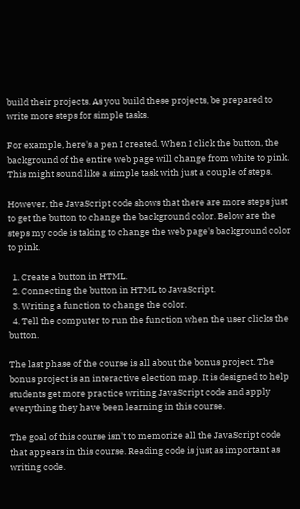build their projects. As you build these projects, be prepared to write more steps for simple tasks.

For example, here's a pen I created. When I click the button, the background of the entire web page will change from white to pink. This might sound like a simple task with just a couple of steps.

However, the JavaScript code shows that there are more steps just to get the button to change the background color. Below are the steps my code is taking to change the web page's background color to pink.

  1. Create a button in HTML.
  2. Connecting the button in HTML to JavaScript.
  3. Writing a function to change the color.
  4. Tell the computer to run the function when the user clicks the button.

The last phase of the course is all about the bonus project. The bonus project is an interactive election map. It is designed to help students get more practice writing JavaScript code and apply everything they have been learning in this course.

The goal of this course isn't to memorize all the JavaScript code that appears in this course. Reading code is just as important as writing code.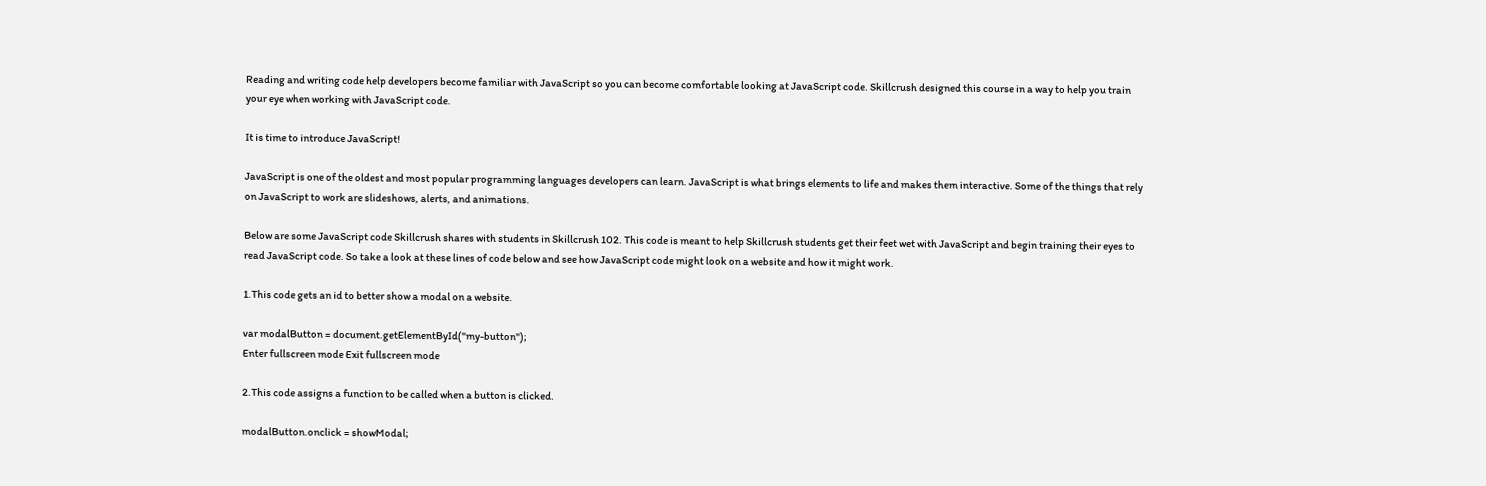Reading and writing code help developers become familiar with JavaScript so you can become comfortable looking at JavaScript code. Skillcrush designed this course in a way to help you train your eye when working with JavaScript code.

It is time to introduce JavaScript!

JavaScript is one of the oldest and most popular programming languages developers can learn. JavaScript is what brings elements to life and makes them interactive. Some of the things that rely on JavaScript to work are slideshows, alerts, and animations.

Below are some JavaScript code Skillcrush shares with students in Skillcrush 102. This code is meant to help Skillcrush students get their feet wet with JavaScript and begin training their eyes to read JavaScript code. So take a look at these lines of code below and see how JavaScript code might look on a website and how it might work.

1.This code gets an id to better show a modal on a website.

var modalButton = document.getElementById("my-button");
Enter fullscreen mode Exit fullscreen mode

2.This code assigns a function to be called when a button is clicked.

modalButton.onclick = showModal;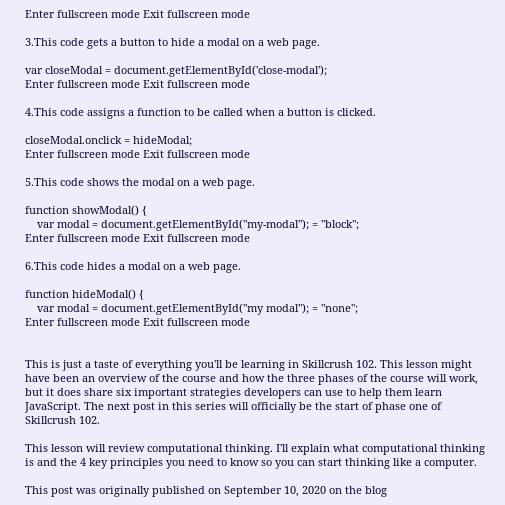Enter fullscreen mode Exit fullscreen mode

3.This code gets a button to hide a modal on a web page.

var closeModal = document.getElementById('close-modal');
Enter fullscreen mode Exit fullscreen mode

4.This code assigns a function to be called when a button is clicked.

closeModal.onclick = hideModal;
Enter fullscreen mode Exit fullscreen mode

5.This code shows the modal on a web page.

function showModal() {
    var modal = document.getElementById("my-modal"); = "block";
Enter fullscreen mode Exit fullscreen mode

6.This code hides a modal on a web page.

function hideModal() {
    var modal = document.getElementById("my modal"); = "none";
Enter fullscreen mode Exit fullscreen mode


This is just a taste of everything you'll be learning in Skillcrush 102. This lesson might have been an overview of the course and how the three phases of the course will work, but it does share six important strategies developers can use to help them learn JavaScript. The next post in this series will officially be the start of phase one of Skillcrush 102.

This lesson will review computational thinking. I'll explain what computational thinking is and the 4 key principles you need to know so you can start thinking like a computer.

This post was originally published on September 10, 2020 on the blog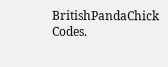BritishPandaChick Codes.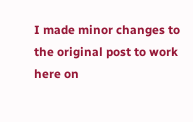I made minor changes to the original post to work here on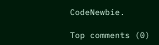CodeNewbie.

Top comments (0)